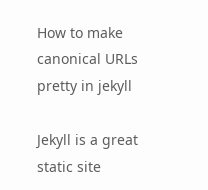How to make canonical URLs pretty in jekyll

Jekyll is a great static site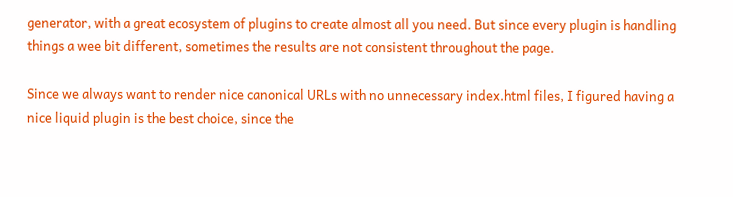generator, with a great ecosystem of plugins to create almost all you need. But since every plugin is handling things a wee bit different, sometimes the results are not consistent throughout the page.

Since we always want to render nice canonical URLs with no unnecessary index.html files, I figured having a nice liquid plugin is the best choice, since the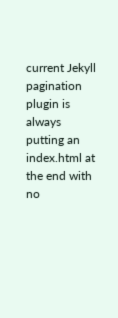current Jekyll pagination plugin is always putting an index.html at the end with no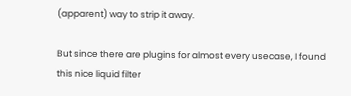(apparent) way to strip it away.

But since there are plugins for almost every usecase, I found this nice liquid filter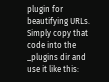plugin for beautifying URLs. Simply copy that code into the _plugins dir and use it like this: